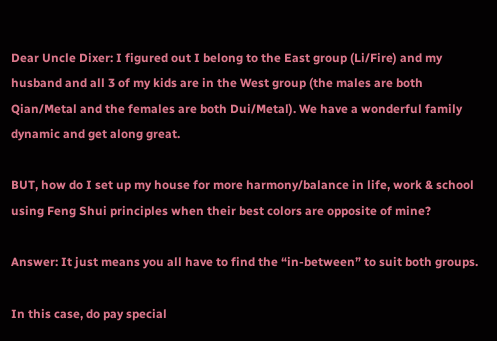Dear Uncle Dixer: I figured out I belong to the East group (Li/Fire) and my husband and all 3 of my kids are in the West group (the males are both Qian/Metal and the females are both Dui/Metal). We have a wonderful family dynamic and get along great.

BUT, how do I set up my house for more harmony/balance in life, work & school using Feng Shui principles when their best colors are opposite of mine?

Answer: It just means you all have to find the “in-between” to suit both groups.

In this case, do pay special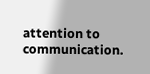attention to communication.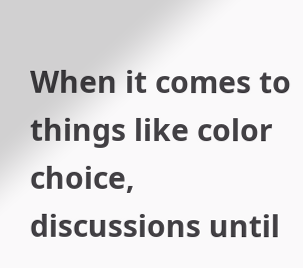When it comes to things like color choice, discussions until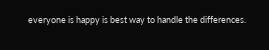everyone is happy is best way to handle the differences.